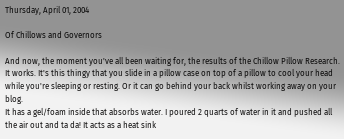Thursday, April 01, 2004

Of Chillows and Governors

And now, the moment you've all been waiting for, the results of the Chillow Pillow Research.
It works. It's this thingy that you slide in a pillow case on top of a pillow to cool your head while you're sleeping or resting. Or it can go behind your back whilst working away on your blog.
It has a gel/foam inside that absorbs water. I poured 2 quarts of water in it and pushed all the air out and ta da! It acts as a heat sink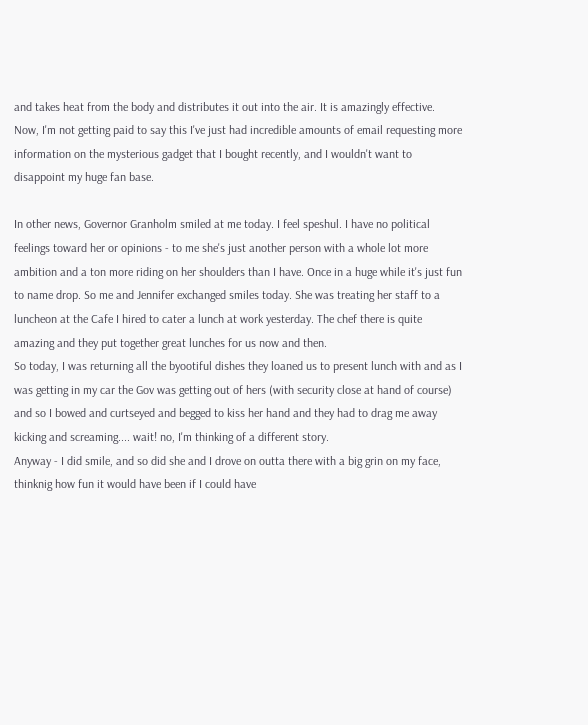and takes heat from the body and distributes it out into the air. It is amazingly effective.
Now, I'm not getting paid to say this I've just had incredible amounts of email requesting more information on the mysterious gadget that I bought recently, and I wouldn't want to disappoint my huge fan base.

In other news, Governor Granholm smiled at me today. I feel speshul. I have no political feelings toward her or opinions - to me she's just another person with a whole lot more ambition and a ton more riding on her shoulders than I have. Once in a huge while it's just fun to name drop. So me and Jennifer exchanged smiles today. She was treating her staff to a luncheon at the Cafe I hired to cater a lunch at work yesterday. The chef there is quite amazing and they put together great lunches for us now and then.
So today, I was returning all the byootiful dishes they loaned us to present lunch with and as I was getting in my car the Gov was getting out of hers (with security close at hand of course) and so I bowed and curtseyed and begged to kiss her hand and they had to drag me away kicking and screaming.... wait! no, I'm thinking of a different story.
Anyway - I did smile, and so did she and I drove on outta there with a big grin on my face, thinknig how fun it would have been if I could have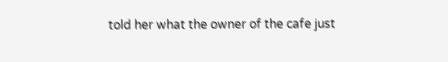told her what the owner of the cafe just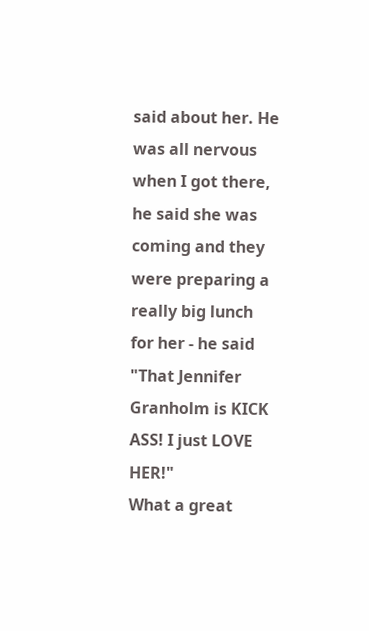said about her. He was all nervous when I got there, he said she was coming and they were preparing a really big lunch for her - he said "That Jennifer Granholm is KICK ASS! I just LOVE HER!"
What a great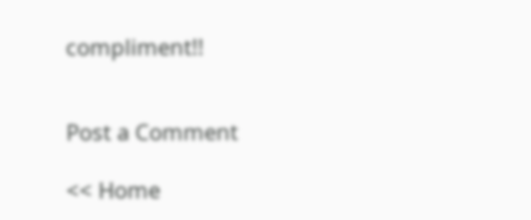compliment!!


Post a Comment

<< Home